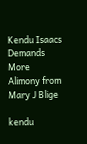Kendu Isaacs Demands More Alimony from Mary J Blige

kendu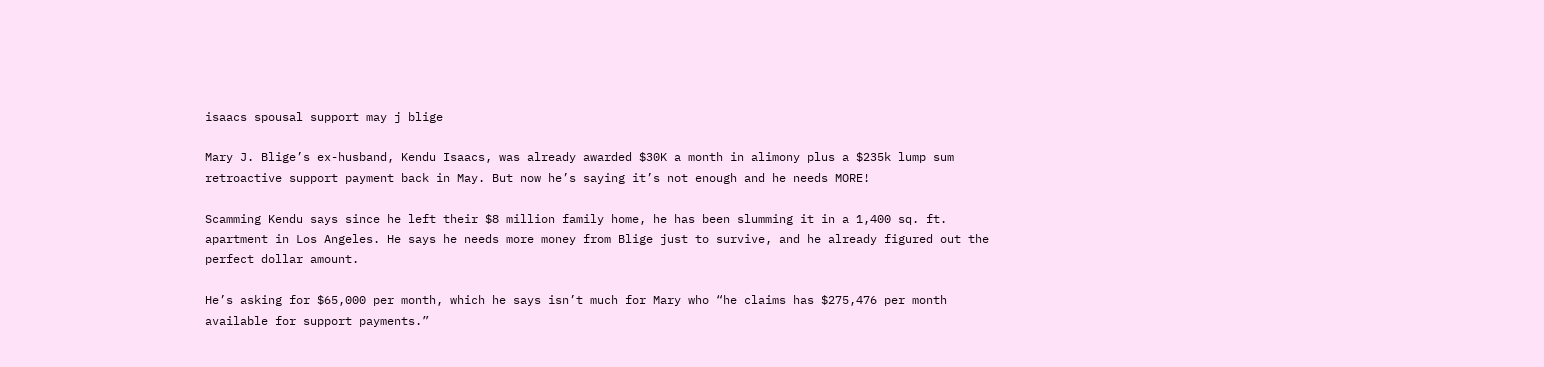isaacs spousal support may j blige

Mary J. Blige’s ex-husband, Kendu Isaacs, was already awarded $30K a month in alimony plus a $235k lump sum retroactive support payment back in May. But now he’s saying it’s not enough and he needs MORE!

Scamming Kendu says since he left their $8 million family home, he has been slumming it in a 1,400 sq. ft. apartment in Los Angeles. He says he needs more money from Blige just to survive, and he already figured out the perfect dollar amount.

He’s asking for $65,000 per month, which he says isn’t much for Mary who “he claims has $275,476 per month available for support payments.”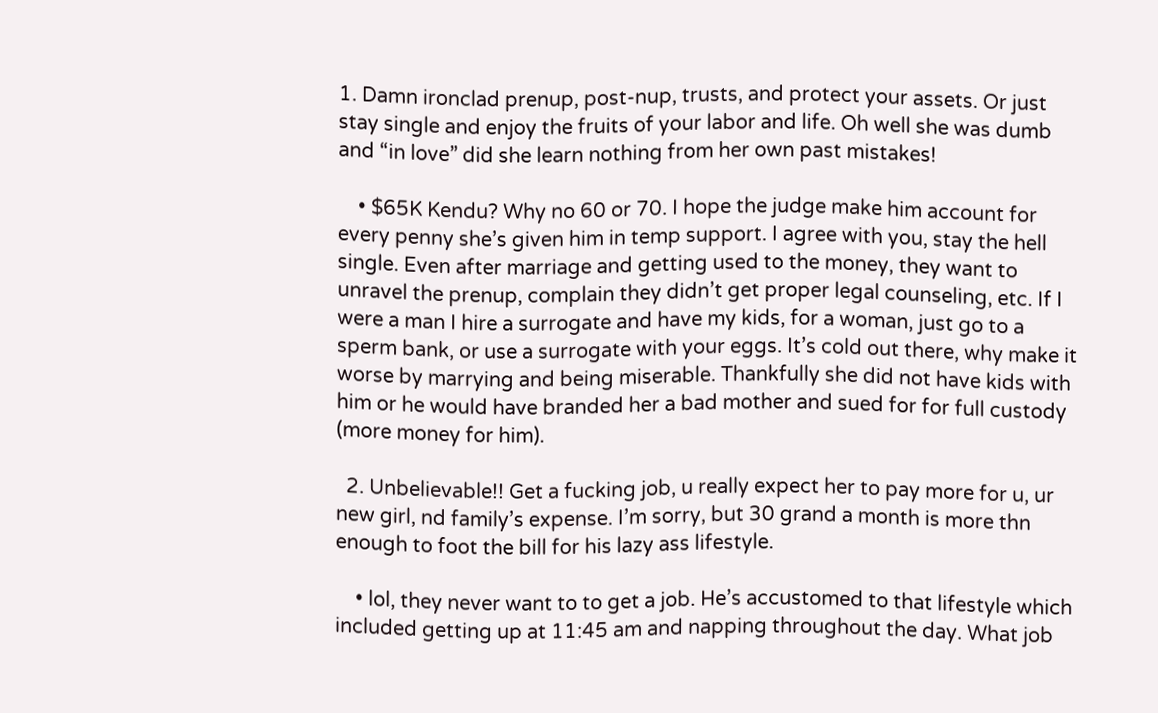1. Damn ironclad prenup, post-nup, trusts, and protect your assets. Or just stay single and enjoy the fruits of your labor and life. Oh well she was dumb and “in love” did she learn nothing from her own past mistakes!

    • $65K Kendu? Why no 60 or 70. I hope the judge make him account for every penny she’s given him in temp support. I agree with you, stay the hell single. Even after marriage and getting used to the money, they want to unravel the prenup, complain they didn’t get proper legal counseling, etc. If I were a man I hire a surrogate and have my kids, for a woman, just go to a sperm bank, or use a surrogate with your eggs. It’s cold out there, why make it worse by marrying and being miserable. Thankfully she did not have kids with him or he would have branded her a bad mother and sued for for full custody (more money for him).

  2. Unbelievable!! Get a fucking job, u really expect her to pay more for u, ur new girl, nd family’s expense. I’m sorry, but 30 grand a month is more thn enough to foot the bill for his lazy ass lifestyle.

    • lol, they never want to to get a job. He’s accustomed to that lifestyle which included getting up at 11:45 am and napping throughout the day. What job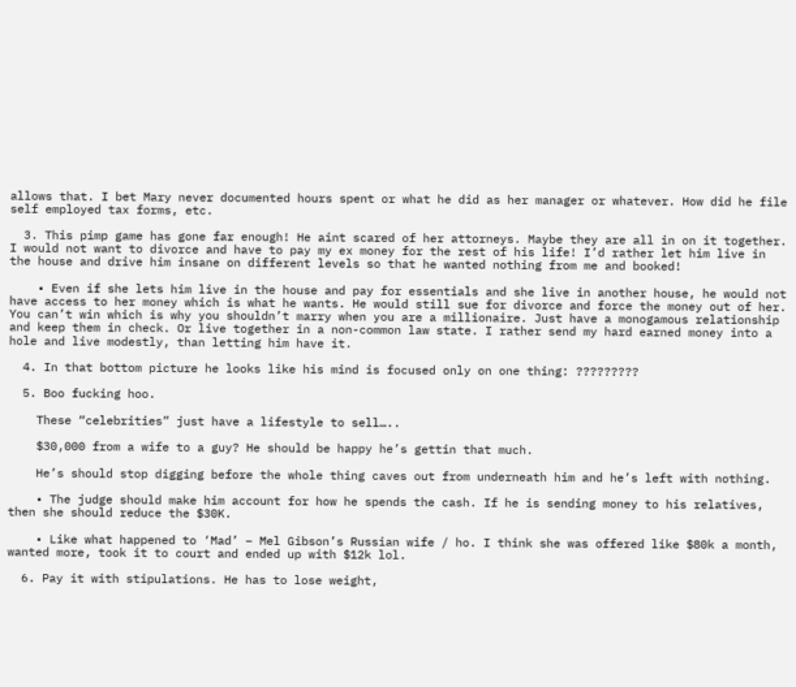allows that. I bet Mary never documented hours spent or what he did as her manager or whatever. How did he file self employed tax forms, etc.

  3. This pimp game has gone far enough! He aint scared of her attorneys. Maybe they are all in on it together. I would not want to divorce and have to pay my ex money for the rest of his life! I’d rather let him live in the house and drive him insane on different levels so that he wanted nothing from me and booked!

    • Even if she lets him live in the house and pay for essentials and she live in another house, he would not have access to her money which is what he wants. He would still sue for divorce and force the money out of her. You can’t win which is why you shouldn’t marry when you are a millionaire. Just have a monogamous relationship and keep them in check. Or live together in a non-common law state. I rather send my hard earned money into a hole and live modestly, than letting him have it.

  4. In that bottom picture he looks like his mind is focused only on one thing: ?????????

  5. Boo fucking hoo.

    These “celebrities” just have a lifestyle to sell…..

    $30,000 from a wife to a guy? He should be happy he’s gettin that much.

    He’s should stop digging before the whole thing caves out from underneath him and he’s left with nothing.

    • The judge should make him account for how he spends the cash. If he is sending money to his relatives, then she should reduce the $30K.

    • Like what happened to ‘Mad’ – Mel Gibson’s Russian wife / ho. I think she was offered like $80k a month, wanted more, took it to court and ended up with $12k lol.

  6. Pay it with stipulations. He has to lose weight,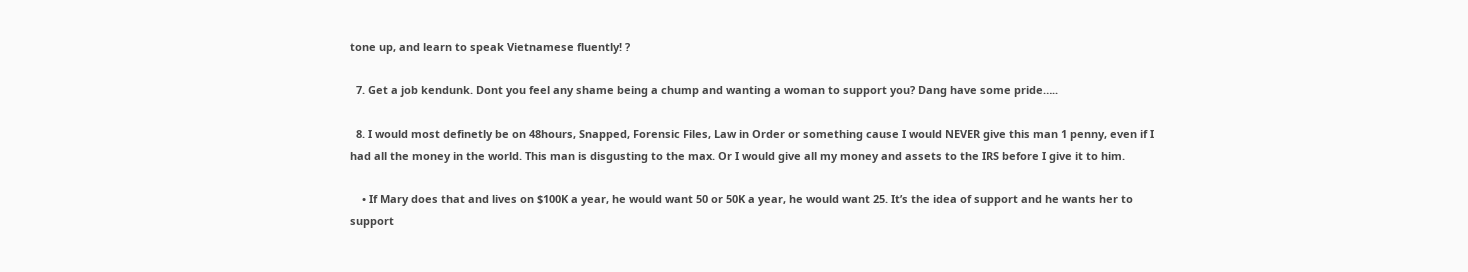tone up, and learn to speak Vietnamese fluently! ?

  7. Get a job kendunk. Dont you feel any shame being a chump and wanting a woman to support you? Dang have some pride…..

  8. I would most definetly be on 48hours, Snapped, Forensic Files, Law in Order or something cause I would NEVER give this man 1 penny, even if I had all the money in the world. This man is disgusting to the max. Or I would give all my money and assets to the IRS before I give it to him.

    • If Mary does that and lives on $100K a year, he would want 50 or 50K a year, he would want 25. It’s the idea of support and he wants her to support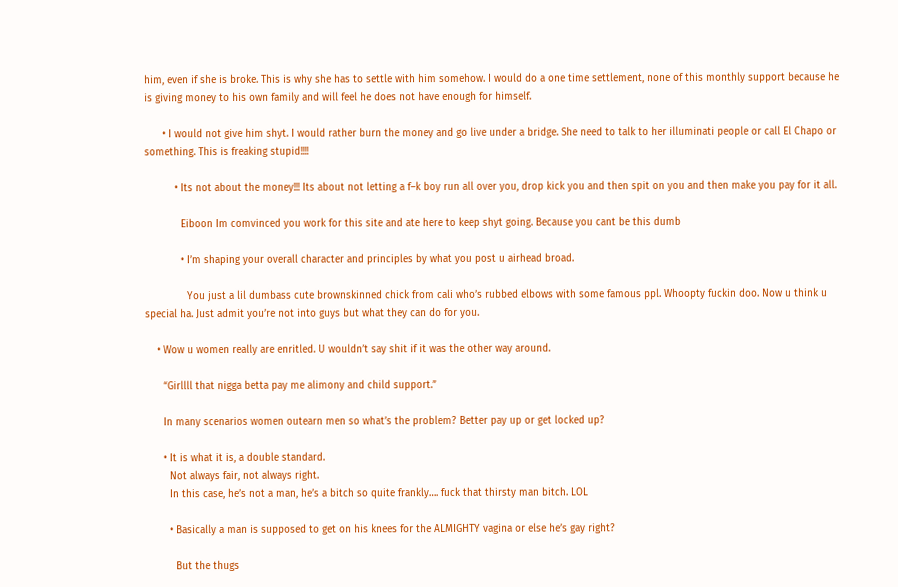him, even if she is broke. This is why she has to settle with him somehow. I would do a one time settlement, none of this monthly support because he is giving money to his own family and will feel he does not have enough for himself.

      • I would not give him shyt. I would rather burn the money and go live under a bridge. She need to talk to her illuminati people or call El Chapo or something. This is freaking stupid!!!!

          • Its not about the money!!! Its about not letting a f–k boy run all over you, drop kick you and then spit on you and then make you pay for it all.

            Eiboon Im comvinced you work for this site and ate here to keep shyt going. Because you cant be this dumb

            • I’m shaping your overall character and principles by what you post u airhead broad.

              You just a lil dumbass cute brownskinned chick from cali who’s rubbed elbows with some famous ppl. Whoopty fuckin doo. Now u think u special ha. Just admit you’re not into guys but what they can do for you.

    • Wow u women really are enritled. U wouldn’t say shit if it was the other way around.

      “Girllll that nigga betta pay me alimony and child support.”

      In many scenarios women outearn men so what’s the problem? Better pay up or get locked up?

      • It is what it is, a double standard.
        Not always fair, not always right.
        In this case, he’s not a man, he’s a bitch so quite frankly…. fuck that thirsty man bitch. LOL

        • Basically a man is supposed to get on his knees for the ALMIGHTY vagina or else he’s gay right?

          But the thugs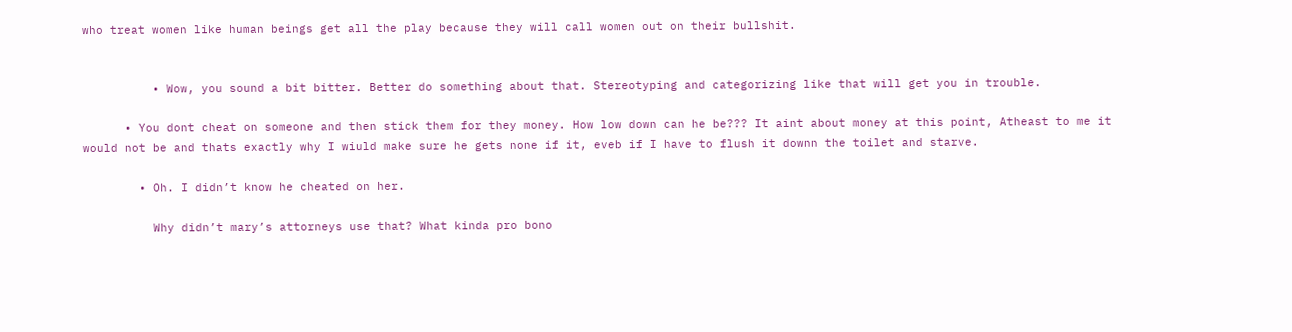who treat women like human beings get all the play because they will call women out on their bullshit.


          • Wow, you sound a bit bitter. Better do something about that. Stereotyping and categorizing like that will get you in trouble.

      • You dont cheat on someone and then stick them for they money. How low down can he be??? It aint about money at this point, Atheast to me it would not be and thats exactly why I wiuld make sure he gets none if it, eveb if I have to flush it downn the toilet and starve.

        • Oh. I didn’t know he cheated on her.

          Why didn’t mary’s attorneys use that? What kinda pro bono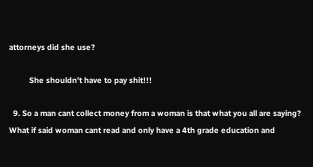attorneys did she use?

          She shouldn’t have to pay shit!!!

  9. So a man cant collect money from a woman is that what you all are saying? What if said woman cant read and only have a 4th grade education and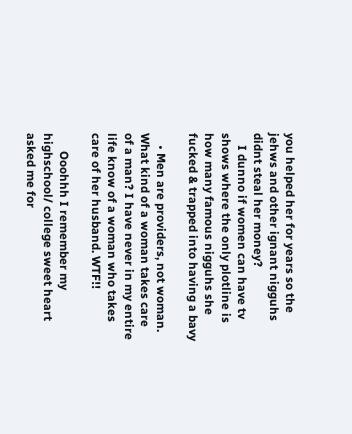you helped her for years so the jehws and other ignant nigguhs didnt steal her money?
    I dunno if women can have tv shows where the only plotline is how many famous nigguhs she fucked & trapped into having a bavy

    • Men are providers, not woman. What kind of a woman takes care of a man? I have never in my entire life know of a woman who takes care of her husband. WTF!!

      Ooohhh I remember my highschool/ college sweet heart asked me for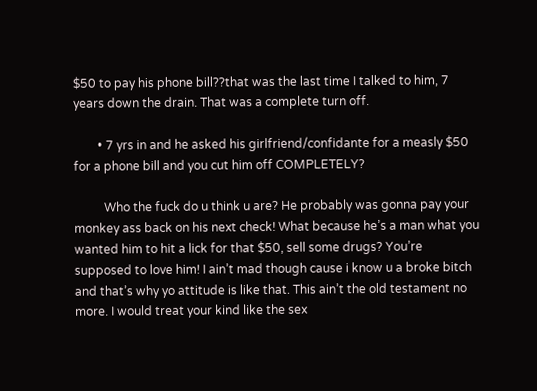$50 to pay his phone bill??that was the last time I talked to him, 7 years down the drain. That was a complete turn off.

        • 7 yrs in and he asked his girlfriend/confidante for a measly $50 for a phone bill and you cut him off COMPLETELY?

          Who the fuck do u think u are? He probably was gonna pay your monkey ass back on his next check! What because he’s a man what you wanted him to hit a lick for that $50, sell some drugs? You’re supposed to love him! I ain’t mad though cause i know u a broke bitch and that’s why yo attitude is like that. This ain’t the old testament no more. I would treat your kind like the sex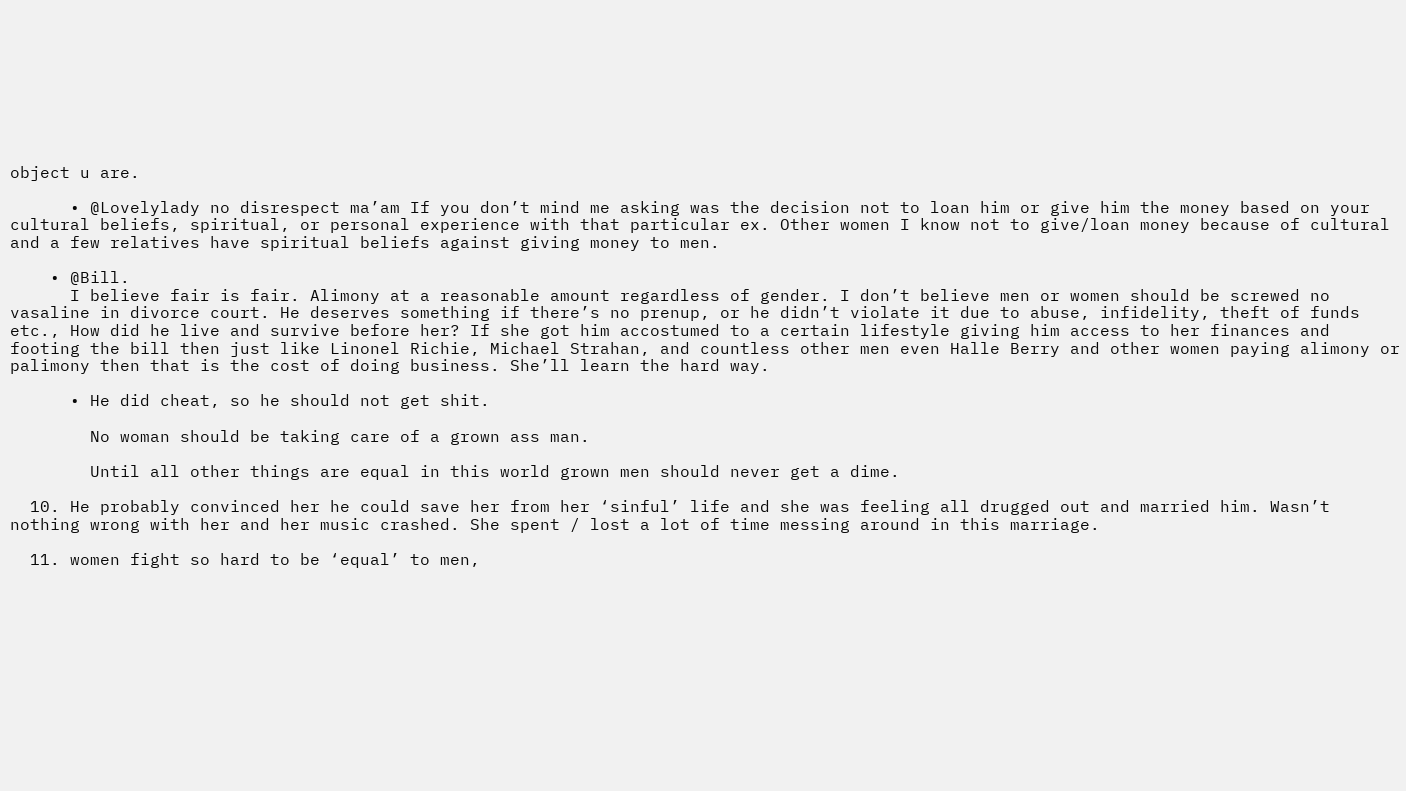object u are.

      • @Lovelylady no disrespect ma’am If you don’t mind me asking was the decision not to loan him or give him the money based on your cultural beliefs, spiritual, or personal experience with that particular ex. Other women I know not to give/loan money because of cultural and a few relatives have spiritual beliefs against giving money to men.

    • @Bill.
      I believe fair is fair. Alimony at a reasonable amount regardless of gender. I don’t believe men or women should be screwed no vasaline in divorce court. He deserves something if there’s no prenup, or he didn’t violate it due to abuse, infidelity, theft of funds etc., How did he live and survive before her? If she got him accostumed to a certain lifestyle giving him access to her finances and footing the bill then just like Linonel Richie, Michael Strahan, and countless other men even Halle Berry and other women paying alimony or palimony then that is the cost of doing business. She’ll learn the hard way.

      • He did cheat, so he should not get shit.

        No woman should be taking care of a grown ass man.

        Until all other things are equal in this world grown men should never get a dime.

  10. He probably convinced her he could save her from her ‘sinful’ life and she was feeling all drugged out and married him. Wasn’t nothing wrong with her and her music crashed. She spent / lost a lot of time messing around in this marriage.

  11. women fight so hard to be ‘equal’ to men,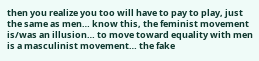then you realize you too will have to pay to play, just the same as men… know this, the feminist movement is/was an illusion… to move toward equality with men is a masculinist movement… the fake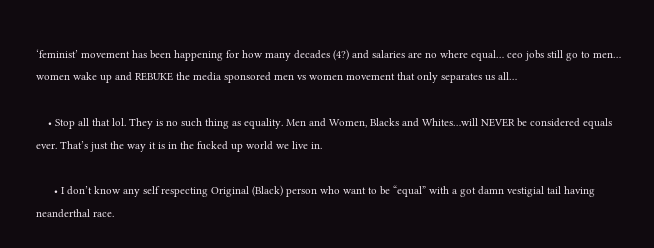‘feminist’ movement has been happening for how many decades (4?) and salaries are no where equal… ceo jobs still go to men… women wake up and REBUKE the media sponsored men vs women movement that only separates us all…

    • Stop all that lol. They is no such thing as equality. Men and Women, Blacks and Whites…will NEVER be considered equals ever. That’s just the way it is in the fucked up world we live in.

      • I don’t know any self respecting Original (Black) person who want to be “equal” with a got damn vestigial tail having neanderthal race.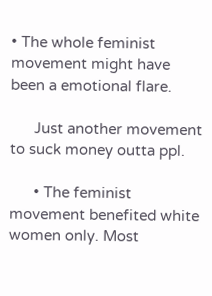• The whole feminist movement might have been a emotional flare.

      Just another movement to suck money outta ppl.

      • The feminist movement benefited white women only. Most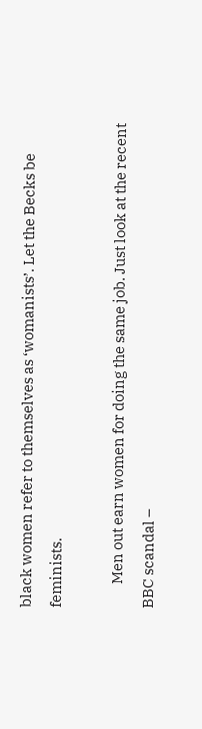black women refer to themselves as ‘womanists’. Let the Becks be feminists.

        Men out earn women for doing the same job. Just look at the recent BBC scandal –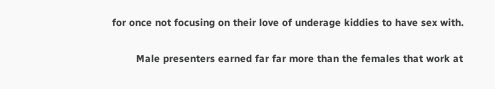for once not focusing on their love of underage kiddies to have sex with.

        Male presenters earned far far more than the females that work at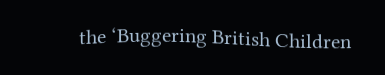the ‘Buggering British Children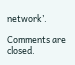network’.

Comments are closed.